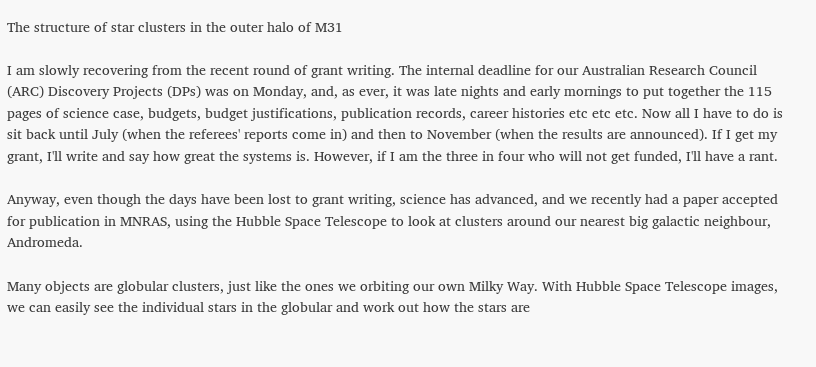The structure of star clusters in the outer halo of M31

I am slowly recovering from the recent round of grant writing. The internal deadline for our Australian Research Council (ARC) Discovery Projects (DPs) was on Monday, and, as ever, it was late nights and early mornings to put together the 115 pages of science case, budgets, budget justifications, publication records, career histories etc etc etc. Now all I have to do is sit back until July (when the referees' reports come in) and then to November (when the results are announced). If I get my grant, I'll write and say how great the systems is. However, if I am the three in four who will not get funded, I'll have a rant.

Anyway, even though the days have been lost to grant writing, science has advanced, and we recently had a paper accepted for publication in MNRAS, using the Hubble Space Telescope to look at clusters around our nearest big galactic neighbour, Andromeda.

Many objects are globular clusters, just like the ones we orbiting our own Milky Way. With Hubble Space Telescope images, we can easily see the individual stars in the globular and work out how the stars are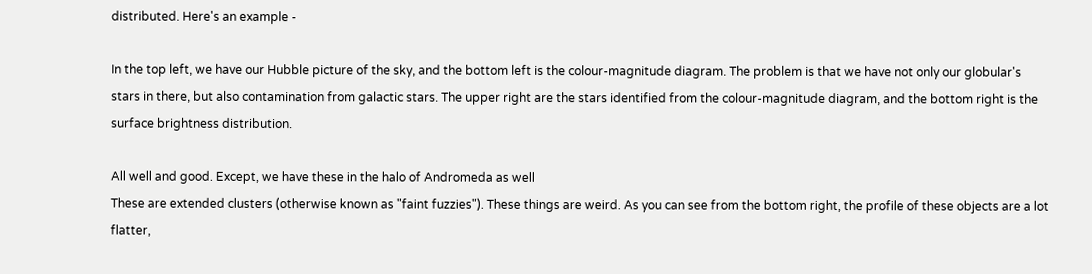distributed. Here's an example -

In the top left, we have our Hubble picture of the sky, and the bottom left is the colour-magnitude diagram. The problem is that we have not only our globular's stars in there, but also contamination from galactic stars. The upper right are the stars identified from the colour-magnitude diagram, and the bottom right is the surface brightness distribution.

All well and good. Except, we have these in the halo of Andromeda as well
These are extended clusters (otherwise known as "faint fuzzies"). These things are weird. As you can see from the bottom right, the profile of these objects are a lot flatter,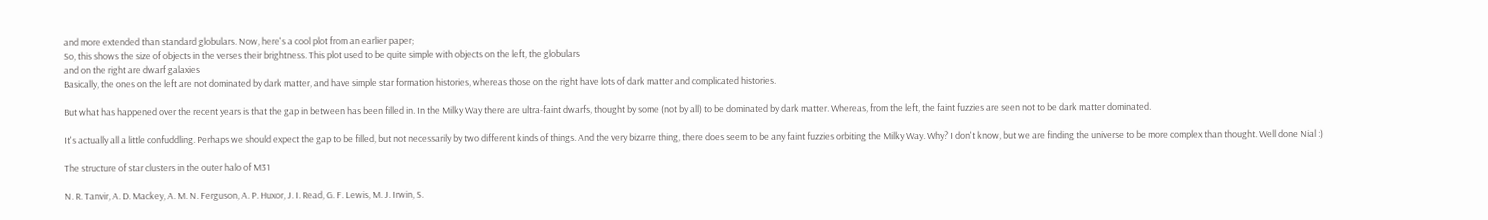and more extended than standard globulars. Now, here's a cool plot from an earlier paper;
So, this shows the size of objects in the verses their brightness. This plot used to be quite simple with objects on the left, the globulars
and on the right are dwarf galaxies
Basically, the ones on the left are not dominated by dark matter, and have simple star formation histories, whereas those on the right have lots of dark matter and complicated histories.

But what has happened over the recent years is that the gap in between has been filled in. In the Milky Way there are ultra-faint dwarfs, thought by some (not by all) to be dominated by dark matter. Whereas, from the left, the faint fuzzies are seen not to be dark matter dominated.

It's actually all a little confuddling. Perhaps we should expect the gap to be filled, but not necessarily by two different kinds of things. And the very bizarre thing, there does seem to be any faint fuzzies orbiting the Milky Way. Why? I don't know, but we are finding the universe to be more complex than thought. Well done Nial :)

The structure of star clusters in the outer halo of M31

N. R. Tanvir, A. D. Mackey, A. M. N. Ferguson, A. P. Huxor, J. I. Read, G. F. Lewis, M. J. Irwin, S.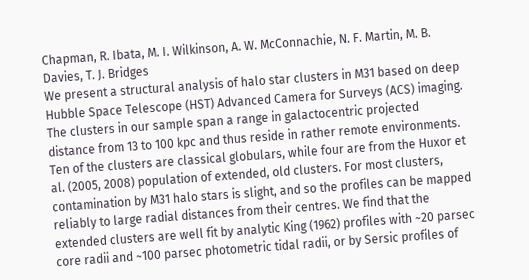Chapman, R. Ibata, M. I. Wilkinson, A. W. McConnachie, N. F. Martin, M. B. Davies, T. J. Bridges
We present a structural analysis of halo star clusters in M31 based on deep Hubble Space Telescope (HST) Advanced Camera for Surveys (ACS) imaging. The clusters in our sample span a range in galactocentric projected distance from 13 to 100 kpc and thus reside in rather remote environments. Ten of the clusters are classical globulars, while four are from the Huxor et al. (2005, 2008) population of extended, old clusters. For most clusters, contamination by M31 halo stars is slight, and so the profiles can be mapped reliably to large radial distances from their centres. We find that the extended clusters are well fit by analytic King (1962) profiles with ~20 parsec core radii and ~100 parsec photometric tidal radii, or by Sersic profiles of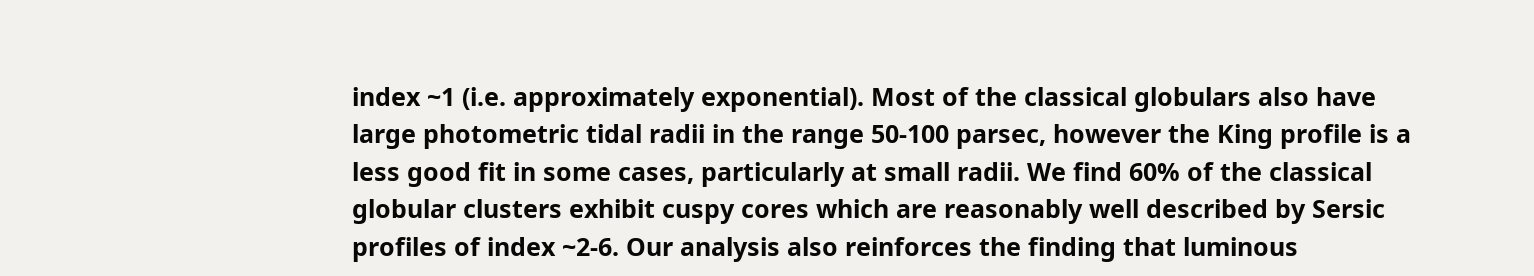index ~1 (i.e. approximately exponential). Most of the classical globulars also have large photometric tidal radii in the range 50-100 parsec, however the King profile is a less good fit in some cases, particularly at small radii. We find 60% of the classical globular clusters exhibit cuspy cores which are reasonably well described by Sersic profiles of index ~2-6. Our analysis also reinforces the finding that luminous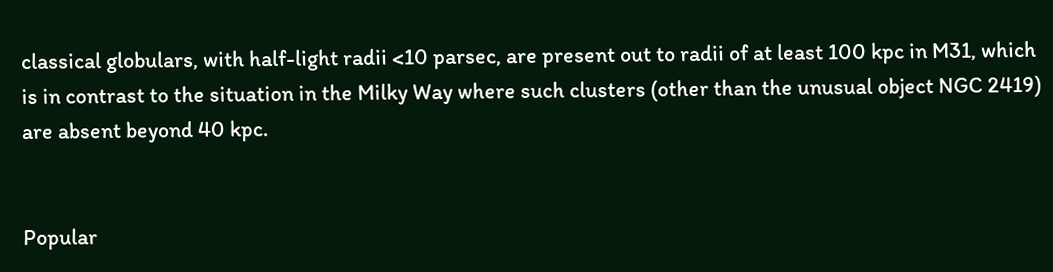classical globulars, with half-light radii <10 parsec, are present out to radii of at least 100 kpc in M31, which is in contrast to the situation in the Milky Way where such clusters (other than the unusual object NGC 2419) are absent beyond 40 kpc.


Popular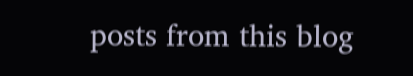posts from this blog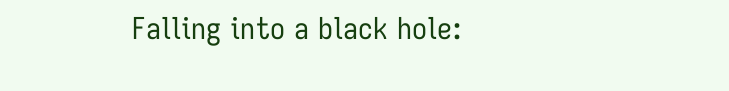Falling into a black hole: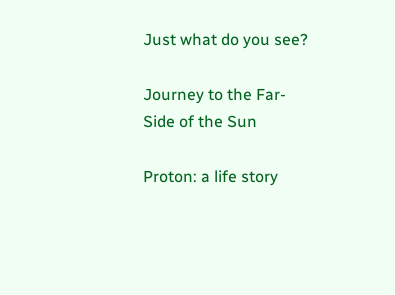Just what do you see?

Journey to the Far-Side of the Sun

Proton: a life story